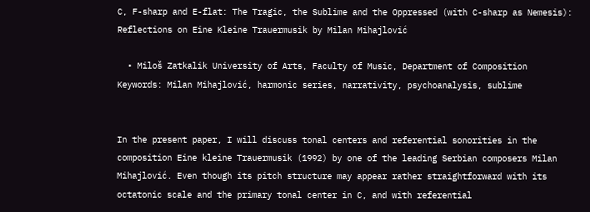C, F-sharp and E-flat: The Tragic, the Sublime and the Oppressed (with C-sharp as Nemesis): Reflections on Eine Kleine Trauermusik by Milan Mihajlović

  • Miloš Zatkalik University of Arts, Faculty of Music, Department of Composition
Keywords: Milan Mihajlović, harmonic series, narrativity, psychoanalysis, sublime


In the present paper, I will discuss tonal centers and referential sonorities in the composition Eine kleine Trauermusik (1992) by one of the leading Serbian composers Milan Mihajlović. Even though its pitch structure may appear rather straightforward with its octatonic scale and the primary tonal center in C, and with referential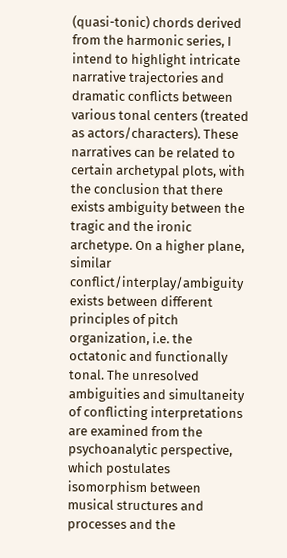(quasi-tonic) chords derived from the harmonic series, I intend to highlight intricate narrative trajectories and dramatic conflicts between various tonal centers (treated as actors/characters). These narratives can be related to certain archetypal plots, with the conclusion that there exists ambiguity between the tragic and the ironic archetype. On a higher plane, similar conflict/interplay/ambiguity exists between different principles of pitch organization, i.e. the octatonic and functionally tonal. The unresolved ambiguities and simultaneity of conflicting interpretations are examined from the psychoanalytic perspective, which postulates isomorphism between musical structures and processes and the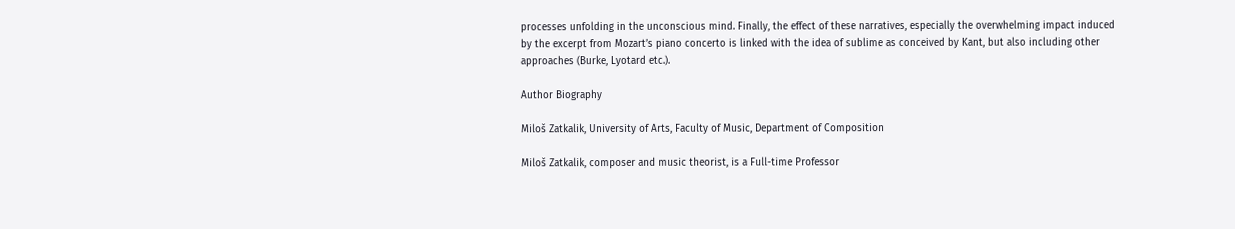processes unfolding in the unconscious mind. Finally, the effect of these narratives, especially the overwhelming impact induced by the excerpt from Mozart’s piano concerto is linked with the idea of sublime as conceived by Kant, but also including other approaches (Burke, Lyotard etc.).

Author Biography

Miloš Zatkalik, University of Arts, Faculty of Music, Department of Composition

Miloš Zatkalik, composer and music theorist, is a Full-time Professor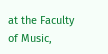at the Faculty of Music,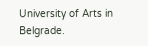University of Arts in Belgrade.